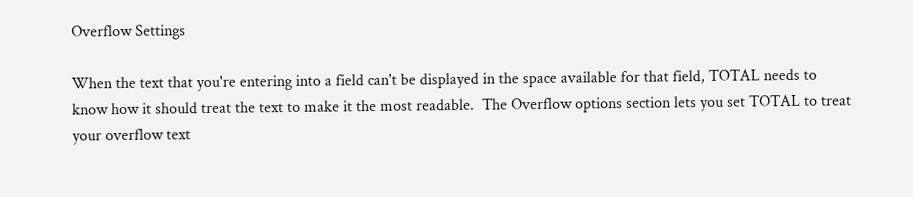Overflow Settings

When the text that you're entering into a field can't be displayed in the space available for that field, TOTAL needs to know how it should treat the text to make it the most readable.  The Overflow options section lets you set TOTAL to treat your overflow text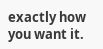exactly how you want it.